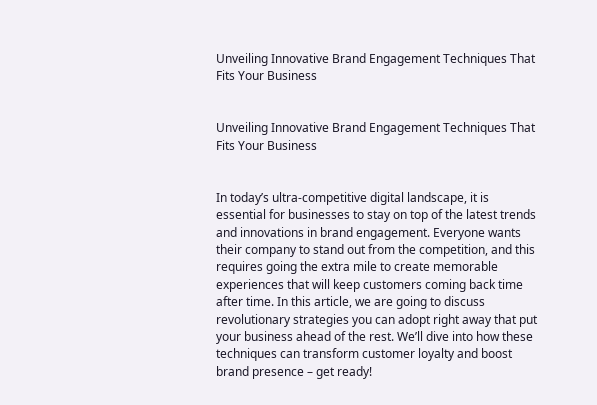Unveiling Innovative Brand Engagement Techniques That Fits Your Business


Unveiling Innovative Brand Engagement Techniques That Fits Your Business


In today’s ultra-competitive digital landscape, it is essential for businesses to stay on top of the latest trends and innovations in brand engagement. Everyone wants their company to stand out from the competition, and this requires going the extra mile to create memorable experiences that will keep customers coming back time after time. In this article, we are going to discuss revolutionary strategies you can adopt right away that put your business ahead of the rest. We’ll dive into how these techniques can transform customer loyalty and boost brand presence – get ready!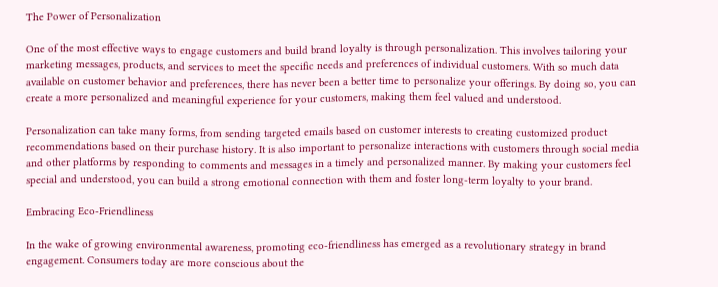The Power of Personalization

One of the most effective ways to engage customers and build brand loyalty is through personalization. This involves tailoring your marketing messages, products, and services to meet the specific needs and preferences of individual customers. With so much data available on customer behavior and preferences, there has never been a better time to personalize your offerings. By doing so, you can create a more personalized and meaningful experience for your customers, making them feel valued and understood.

Personalization can take many forms, from sending targeted emails based on customer interests to creating customized product recommendations based on their purchase history. It is also important to personalize interactions with customers through social media and other platforms by responding to comments and messages in a timely and personalized manner. By making your customers feel special and understood, you can build a strong emotional connection with them and foster long-term loyalty to your brand.

Embracing Eco-Friendliness

In the wake of growing environmental awareness, promoting eco-friendliness has emerged as a revolutionary strategy in brand engagement. Consumers today are more conscious about the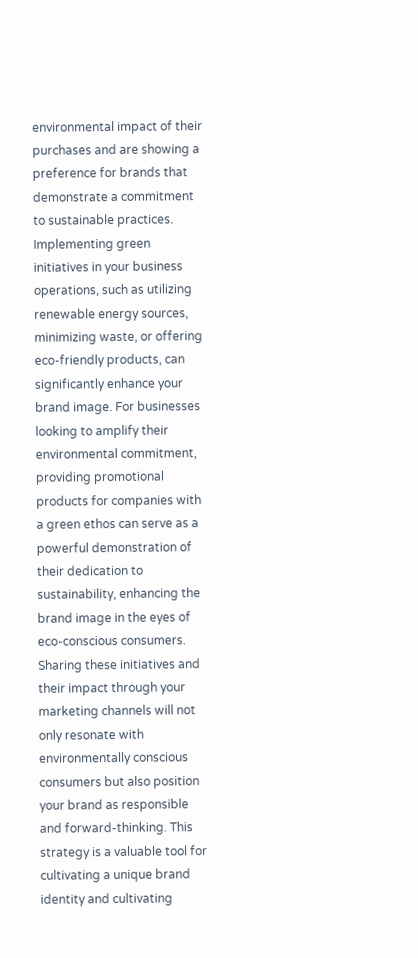environmental impact of their purchases and are showing a preference for brands that demonstrate a commitment to sustainable practices. Implementing green initiatives in your business operations, such as utilizing renewable energy sources, minimizing waste, or offering eco-friendly products, can significantly enhance your brand image. For businesses looking to amplify their environmental commitment, providing promotional products for companies with a green ethos can serve as a powerful demonstration of their dedication to sustainability, enhancing the brand image in the eyes of eco-conscious consumers. Sharing these initiatives and their impact through your marketing channels will not only resonate with environmentally conscious consumers but also position your brand as responsible and forward-thinking. This strategy is a valuable tool for cultivating a unique brand identity and cultivating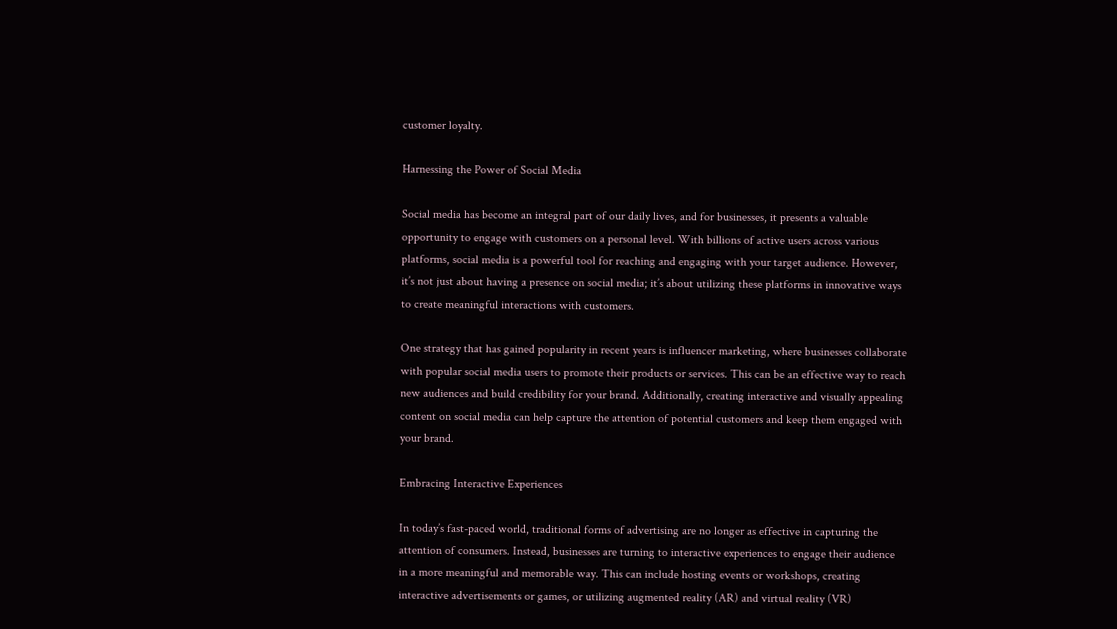customer loyalty.

Harnessing the Power of Social Media

Social media has become an integral part of our daily lives, and for businesses, it presents a valuable opportunity to engage with customers on a personal level. With billions of active users across various platforms, social media is a powerful tool for reaching and engaging with your target audience. However, it’s not just about having a presence on social media; it’s about utilizing these platforms in innovative ways to create meaningful interactions with customers.

One strategy that has gained popularity in recent years is influencer marketing, where businesses collaborate with popular social media users to promote their products or services. This can be an effective way to reach new audiences and build credibility for your brand. Additionally, creating interactive and visually appealing content on social media can help capture the attention of potential customers and keep them engaged with your brand.

Embracing Interactive Experiences

In today’s fast-paced world, traditional forms of advertising are no longer as effective in capturing the attention of consumers. Instead, businesses are turning to interactive experiences to engage their audience in a more meaningful and memorable way. This can include hosting events or workshops, creating interactive advertisements or games, or utilizing augmented reality (AR) and virtual reality (VR)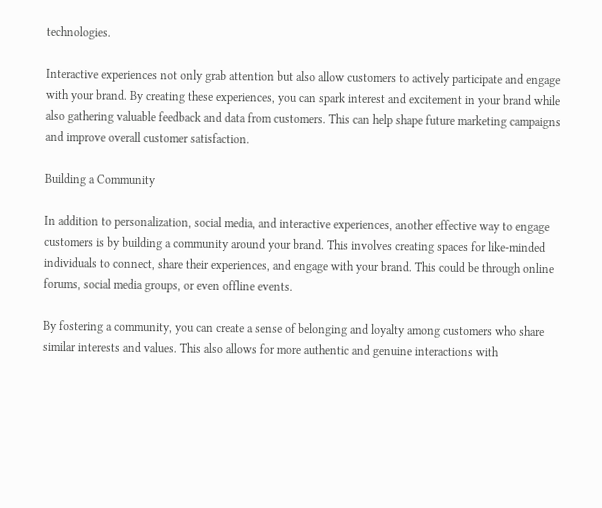technologies.

Interactive experiences not only grab attention but also allow customers to actively participate and engage with your brand. By creating these experiences, you can spark interest and excitement in your brand while also gathering valuable feedback and data from customers. This can help shape future marketing campaigns and improve overall customer satisfaction.

Building a Community

In addition to personalization, social media, and interactive experiences, another effective way to engage customers is by building a community around your brand. This involves creating spaces for like-minded individuals to connect, share their experiences, and engage with your brand. This could be through online forums, social media groups, or even offline events.

By fostering a community, you can create a sense of belonging and loyalty among customers who share similar interests and values. This also allows for more authentic and genuine interactions with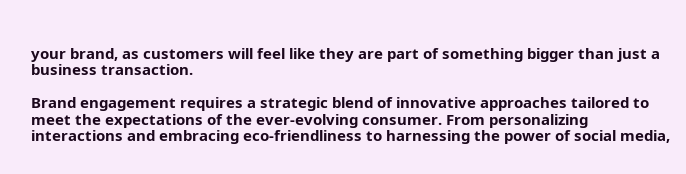your brand, as customers will feel like they are part of something bigger than just a business transaction.

Brand engagement requires a strategic blend of innovative approaches tailored to meet the expectations of the ever-evolving consumer. From personalizing interactions and embracing eco-friendliness to harnessing the power of social media,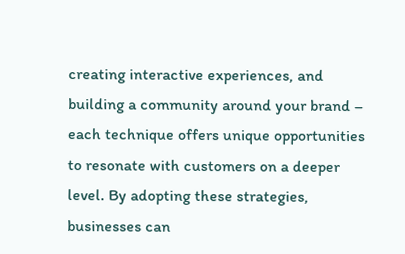creating interactive experiences, and building a community around your brand – each technique offers unique opportunities to resonate with customers on a deeper level. By adopting these strategies, businesses can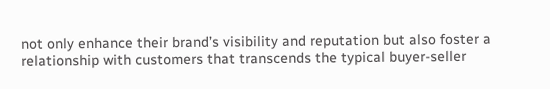not only enhance their brand’s visibility and reputation but also foster a relationship with customers that transcends the typical buyer-seller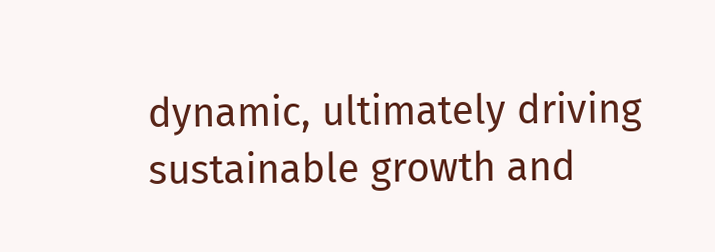dynamic, ultimately driving sustainable growth and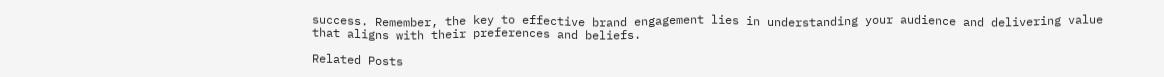success. Remember, the key to effective brand engagement lies in understanding your audience and delivering value that aligns with their preferences and beliefs.

Related Posts